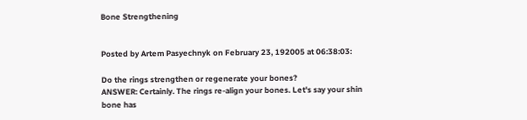Bone Strengthening


Posted by Artem Pasyechnyk on February 23, 192005 at 06:38:03:

Do the rings strengthen or regenerate your bones?
ANSWER: Certainly. The rings re-align your bones. Let's say your shin bone has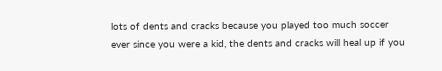lots of dents and cracks because you played too much soccer ever since you were a kid, the dents and cracks will heal up if you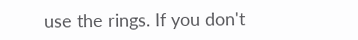use the rings. If you don't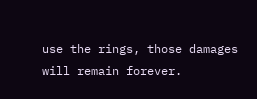use the rings, those damages will remain forever.